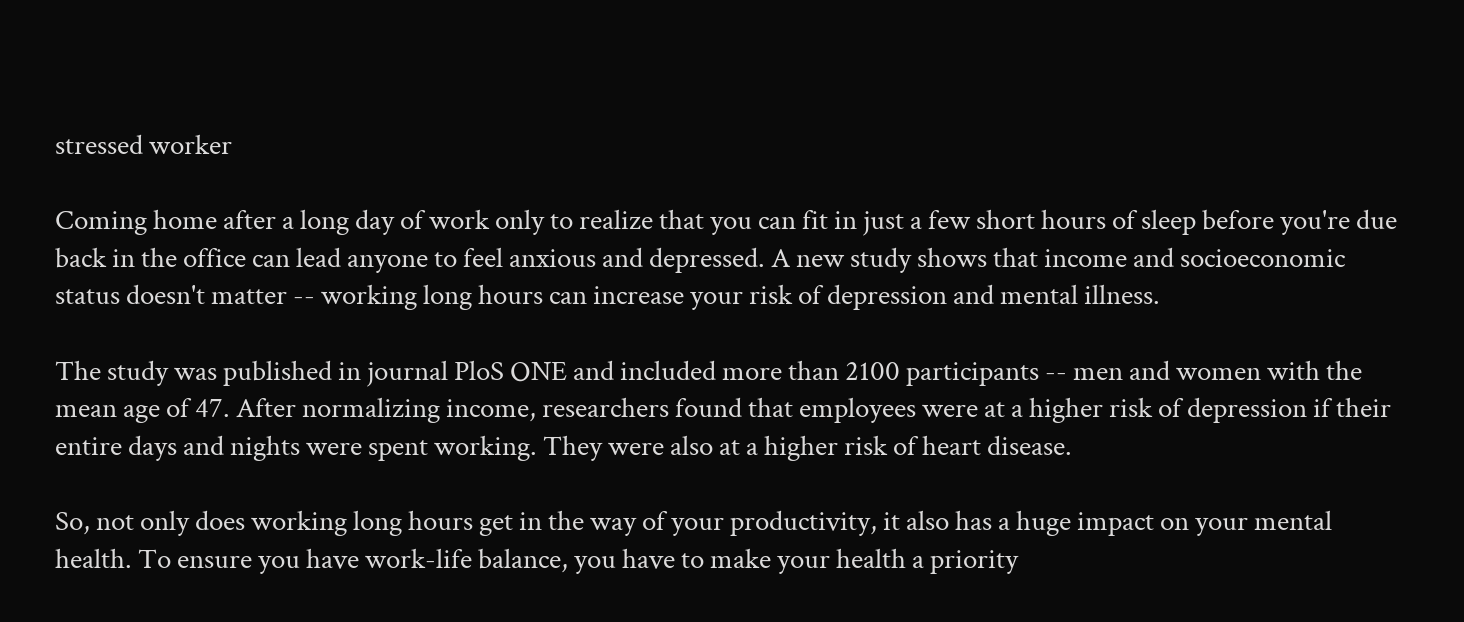stressed worker

Coming home after a long day of work only to realize that you can fit in just a few short hours of sleep before you're due back in the office can lead anyone to feel anxious and depressed. A new study shows that income and socioeconomic status doesn't matter -- working long hours can increase your risk of depression and mental illness.

The study was published in journal PloS ONE and included more than 2100 participants -- men and women with the mean age of 47. After normalizing income, researchers found that employees were at a higher risk of depression if their entire days and nights were spent working. They were also at a higher risk of heart disease.

So, not only does working long hours get in the way of your productivity, it also has a huge impact on your mental health. To ensure you have work-life balance, you have to make your health a priority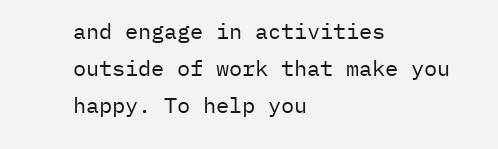and engage in activities outside of work that make you happy. To help you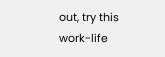out, try this work-life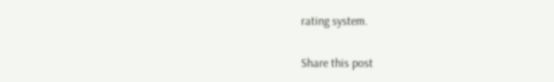rating system.

Share this post